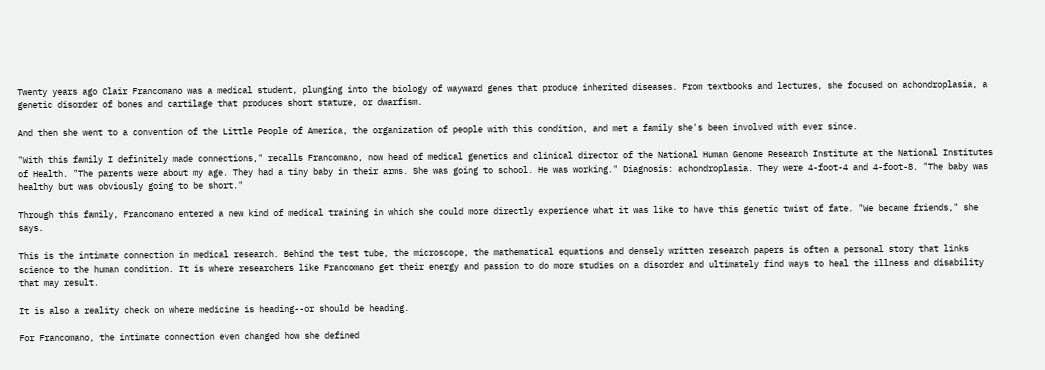Twenty years ago Clair Francomano was a medical student, plunging into the biology of wayward genes that produce inherited diseases. From textbooks and lectures, she focused on achondroplasia, a genetic disorder of bones and cartilage that produces short stature, or dwarfism.

And then she went to a convention of the Little People of America, the organization of people with this condition, and met a family she's been involved with ever since.

"With this family I definitely made connections," recalls Francomano, now head of medical genetics and clinical director of the National Human Genome Research Institute at the National Institutes of Health. "The parents were about my age. They had a tiny baby in their arms. She was going to school. He was working." Diagnosis: achondroplasia. They were 4-foot-4 and 4-foot-8. "The baby was healthy but was obviously going to be short."

Through this family, Francomano entered a new kind of medical training in which she could more directly experience what it was like to have this genetic twist of fate. "We became friends," she says.

This is the intimate connection in medical research. Behind the test tube, the microscope, the mathematical equations and densely written research papers is often a personal story that links science to the human condition. It is where researchers like Francomano get their energy and passion to do more studies on a disorder and ultimately find ways to heal the illness and disability that may result.

It is also a reality check on where medicine is heading--or should be heading.

For Francomano, the intimate connection even changed how she defined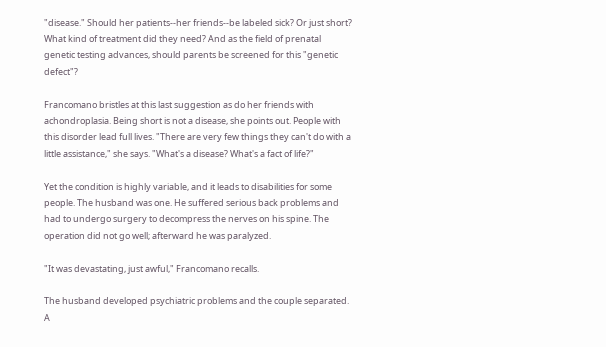"disease." Should her patients--her friends--be labeled sick? Or just short? What kind of treatment did they need? And as the field of prenatal genetic testing advances, should parents be screened for this "genetic defect"?

Francomano bristles at this last suggestion as do her friends with achondroplasia. Being short is not a disease, she points out. People with this disorder lead full lives. "There are very few things they can't do with a little assistance," she says. "What's a disease? What's a fact of life?"

Yet the condition is highly variable, and it leads to disabilities for some people. The husband was one. He suffered serious back problems and had to undergo surgery to decompress the nerves on his spine. The operation did not go well; afterward he was paralyzed.

"It was devastating, just awful," Francomano recalls.

The husband developed psychiatric problems and the couple separated. A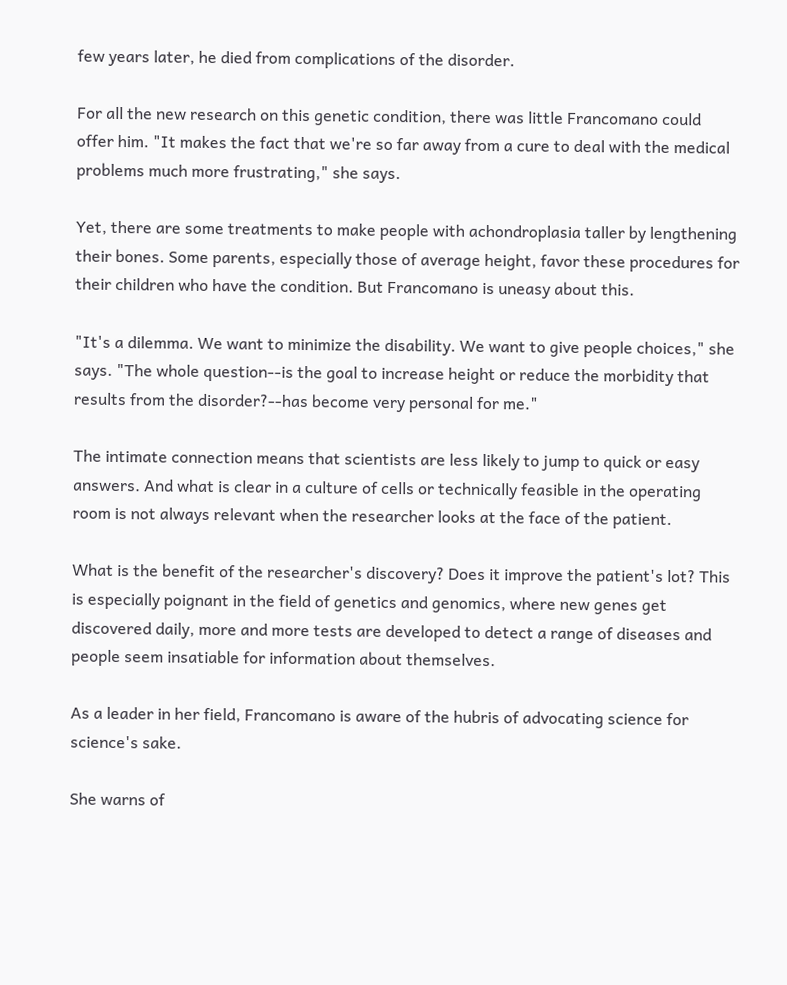few years later, he died from complications of the disorder.

For all the new research on this genetic condition, there was little Francomano could offer him. "It makes the fact that we're so far away from a cure to deal with the medical problems much more frustrating," she says.

Yet, there are some treatments to make people with achondroplasia taller by lengthening their bones. Some parents, especially those of average height, favor these procedures for their children who have the condition. But Francomano is uneasy about this.

"It's a dilemma. We want to minimize the disability. We want to give people choices," she says. "The whole question--is the goal to increase height or reduce the morbidity that results from the disorder?--has become very personal for me."

The intimate connection means that scientists are less likely to jump to quick or easy answers. And what is clear in a culture of cells or technically feasible in the operating room is not always relevant when the researcher looks at the face of the patient.

What is the benefit of the researcher's discovery? Does it improve the patient's lot? This is especially poignant in the field of genetics and genomics, where new genes get discovered daily, more and more tests are developed to detect a range of diseases and people seem insatiable for information about themselves.

As a leader in her field, Francomano is aware of the hubris of advocating science for science's sake.

She warns of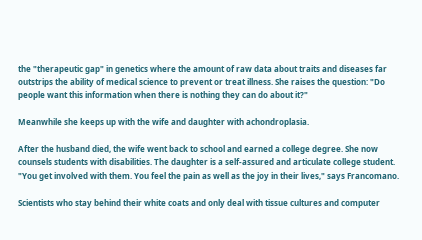the "therapeutic gap" in genetics where the amount of raw data about traits and diseases far outstrips the ability of medical science to prevent or treat illness. She raises the question: "Do people want this information when there is nothing they can do about it?"

Meanwhile she keeps up with the wife and daughter with achondroplasia.

After the husband died, the wife went back to school and earned a college degree. She now counsels students with disabilities. The daughter is a self-assured and articulate college student. "You get involved with them. You feel the pain as well as the joy in their lives," says Francomano.

Scientists who stay behind their white coats and only deal with tissue cultures and computer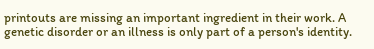printouts are missing an important ingredient in their work. A genetic disorder or an illness is only part of a person's identity.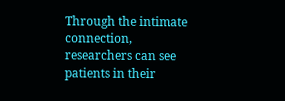Through the intimate connection, researchers can see patients in their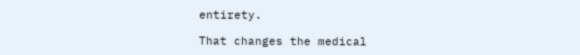entirety.

That changes the medical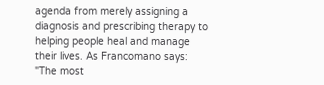agenda from merely assigning a diagnosis and prescribing therapy to helping people heal and manage their lives. As Francomano says: "The most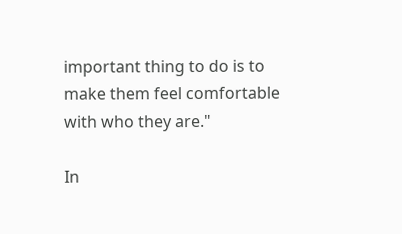important thing to do is to make them feel comfortable with who they are."

In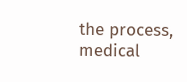the process, medical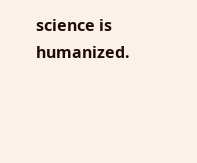science is humanized.